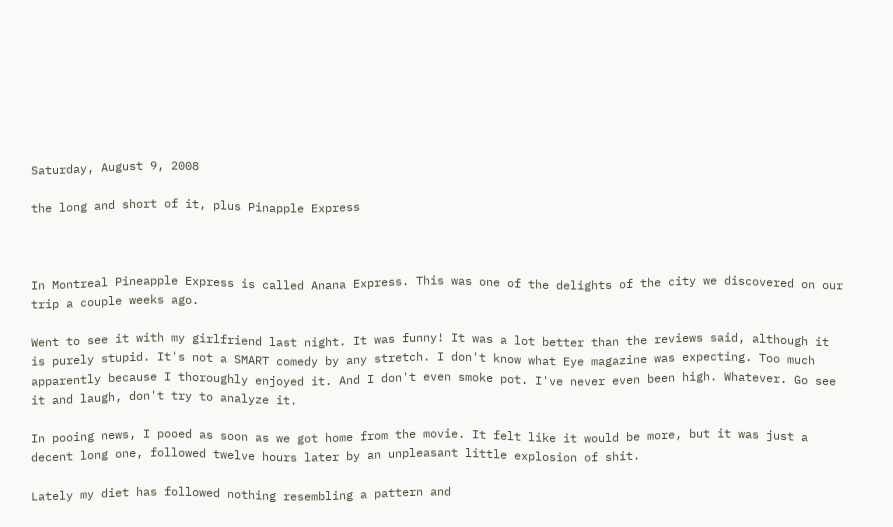Saturday, August 9, 2008

the long and short of it, plus Pinapple Express



In Montreal Pineapple Express is called Anana Express. This was one of the delights of the city we discovered on our trip a couple weeks ago.

Went to see it with my girlfriend last night. It was funny! It was a lot better than the reviews said, although it is purely stupid. It's not a SMART comedy by any stretch. I don't know what Eye magazine was expecting. Too much apparently because I thoroughly enjoyed it. And I don't even smoke pot. I've never even been high. Whatever. Go see it and laugh, don't try to analyze it.

In pooing news, I pooed as soon as we got home from the movie. It felt like it would be more, but it was just a decent long one, followed twelve hours later by an unpleasant little explosion of shit.

Lately my diet has followed nothing resembling a pattern and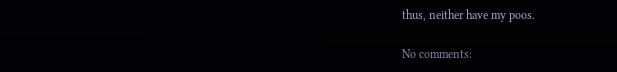thus, neither have my poos.

No comments: